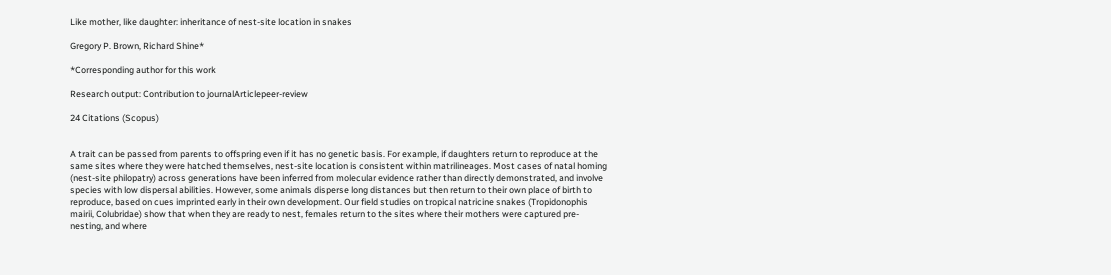Like mother, like daughter: inheritance of nest-site location in snakes

Gregory P. Brown, Richard Shine*

*Corresponding author for this work

Research output: Contribution to journalArticlepeer-review

24 Citations (Scopus)


A trait can be passed from parents to offspring even if it has no genetic basis. For example, if daughters return to reproduce at the same sites where they were hatched themselves, nest-site location is consistent within matrilineages. Most cases of natal homing (nest-site philopatry) across generations have been inferred from molecular evidence rather than directly demonstrated, and involve species with low dispersal abilities. However, some animals disperse long distances but then return to their own place of birth to reproduce, based on cues imprinted early in their own development. Our field studies on tropical natricine snakes (Tropidonophis mairii, Colubridae) show that when they are ready to nest, females return to the sites where their mothers were captured pre-nesting, and where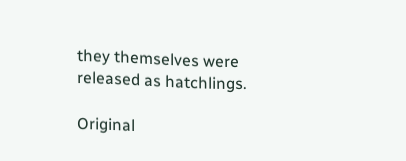they themselves were released as hatchlings.

Original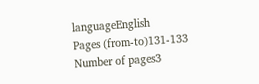languageEnglish
Pages (from-to)131-133
Number of pages3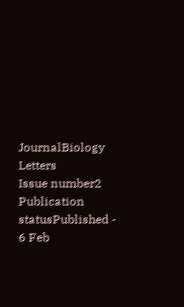JournalBiology Letters
Issue number2
Publication statusPublished - 6 Feb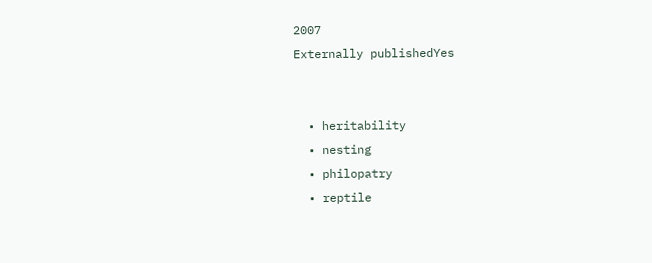2007
Externally publishedYes


  • heritability
  • nesting
  • philopatry
  • reptile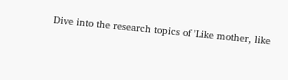Dive into the research topics of 'Like mother, like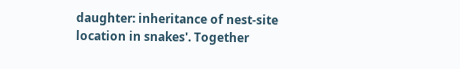daughter: inheritance of nest-site location in snakes'. Together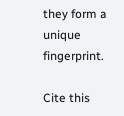they form a unique fingerprint.

Cite this